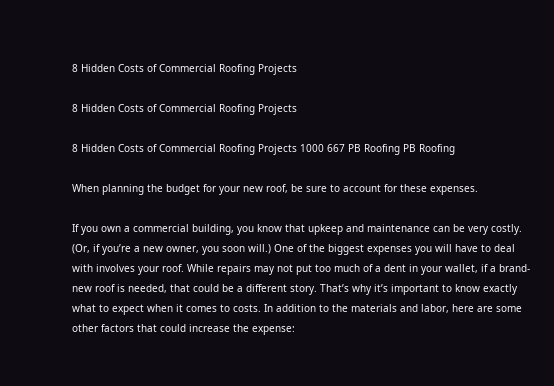8 Hidden Costs of Commercial Roofing Projects

8 Hidden Costs of Commercial Roofing Projects

8 Hidden Costs of Commercial Roofing Projects 1000 667 PB Roofing PB Roofing

When planning the budget for your new roof, be sure to account for these expenses.

If you own a commercial building, you know that upkeep and maintenance can be very costly. (Or, if you’re a new owner, you soon will.) One of the biggest expenses you will have to deal with involves your roof. While repairs may not put too much of a dent in your wallet, if a brand-new roof is needed, that could be a different story. That’s why it’s important to know exactly what to expect when it comes to costs. In addition to the materials and labor, here are some other factors that could increase the expense: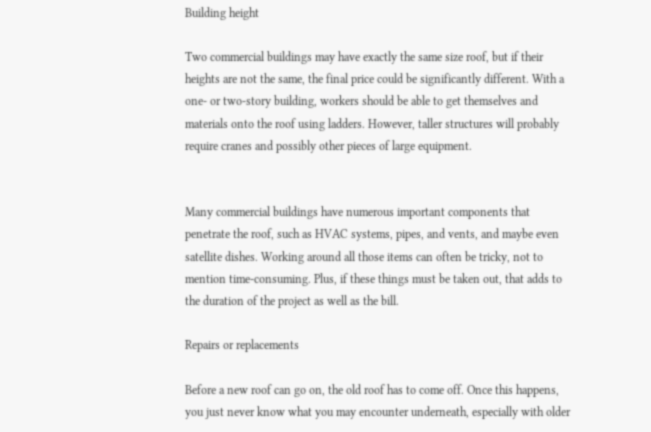Building height

Two commercial buildings may have exactly the same size roof, but if their heights are not the same, the final price could be significantly different. With a one- or two-story building, workers should be able to get themselves and materials onto the roof using ladders. However, taller structures will probably require cranes and possibly other pieces of large equipment.


Many commercial buildings have numerous important components that penetrate the roof, such as HVAC systems, pipes, and vents, and maybe even satellite dishes. Working around all those items can often be tricky, not to mention time-consuming. Plus, if these things must be taken out, that adds to the duration of the project as well as the bill.

Repairs or replacements

Before a new roof can go on, the old roof has to come off. Once this happens, you just never know what you may encounter underneath, especially with older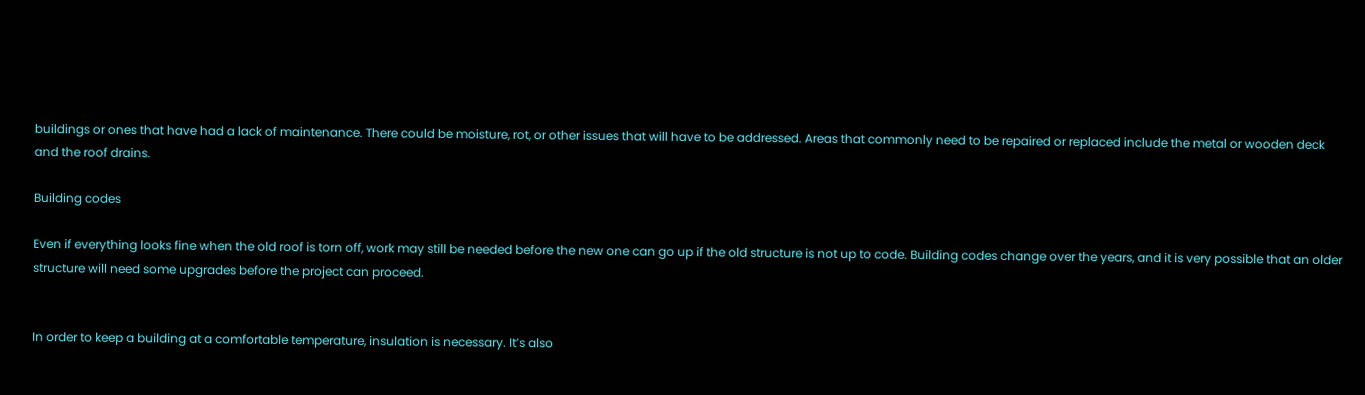buildings or ones that have had a lack of maintenance. There could be moisture, rot, or other issues that will have to be addressed. Areas that commonly need to be repaired or replaced include the metal or wooden deck and the roof drains.

Building codes

Even if everything looks fine when the old roof is torn off, work may still be needed before the new one can go up if the old structure is not up to code. Building codes change over the years, and it is very possible that an older structure will need some upgrades before the project can proceed.


In order to keep a building at a comfortable temperature, insulation is necessary. It’s also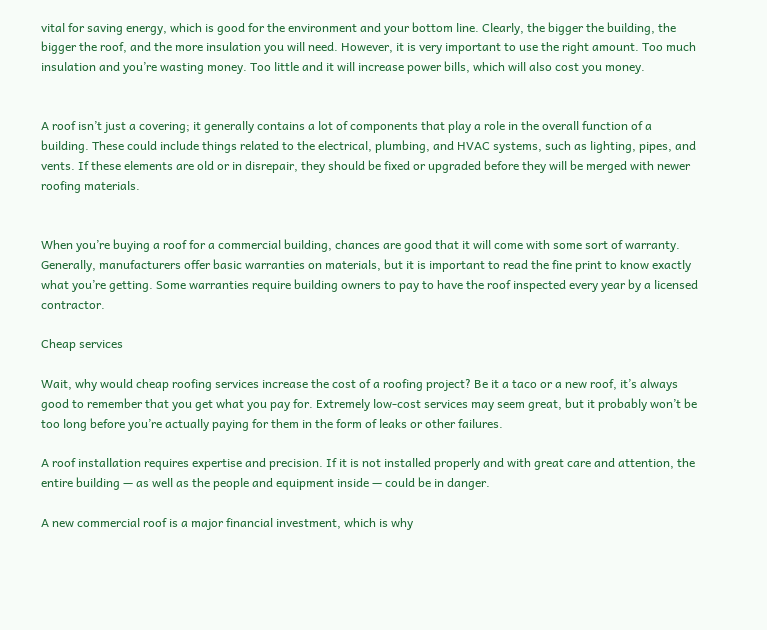vital for saving energy, which is good for the environment and your bottom line. Clearly, the bigger the building, the bigger the roof, and the more insulation you will need. However, it is very important to use the right amount. Too much insulation and you’re wasting money. Too little and it will increase power bills, which will also cost you money.


A roof isn’t just a covering; it generally contains a lot of components that play a role in the overall function of a building. These could include things related to the electrical, plumbing, and HVAC systems, such as lighting, pipes, and vents. If these elements are old or in disrepair, they should be fixed or upgraded before they will be merged with newer roofing materials.


When you’re buying a roof for a commercial building, chances are good that it will come with some sort of warranty. Generally, manufacturers offer basic warranties on materials, but it is important to read the fine print to know exactly what you’re getting. Some warranties require building owners to pay to have the roof inspected every year by a licensed contractor.

Cheap services

Wait, why would cheap roofing services increase the cost of a roofing project? Be it a taco or a new roof, it’s always good to remember that you get what you pay for. Extremely low-cost services may seem great, but it probably won’t be too long before you’re actually paying for them in the form of leaks or other failures.

A roof installation requires expertise and precision. If it is not installed properly and with great care and attention, the entire building — as well as the people and equipment inside — could be in danger.

A new commercial roof is a major financial investment, which is why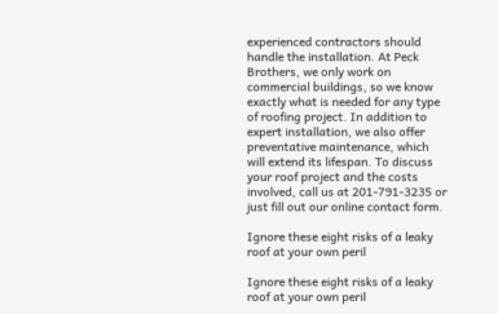experienced contractors should handle the installation. At Peck Brothers, we only work on commercial buildings, so we know exactly what is needed for any type of roofing project. In addition to expert installation, we also offer preventative maintenance, which will extend its lifespan. To discuss your roof project and the costs involved, call us at 201-791-3235 or just fill out our online contact form.

Ignore these eight risks of a leaky roof at your own peril

Ignore these eight risks of a leaky roof at your own peril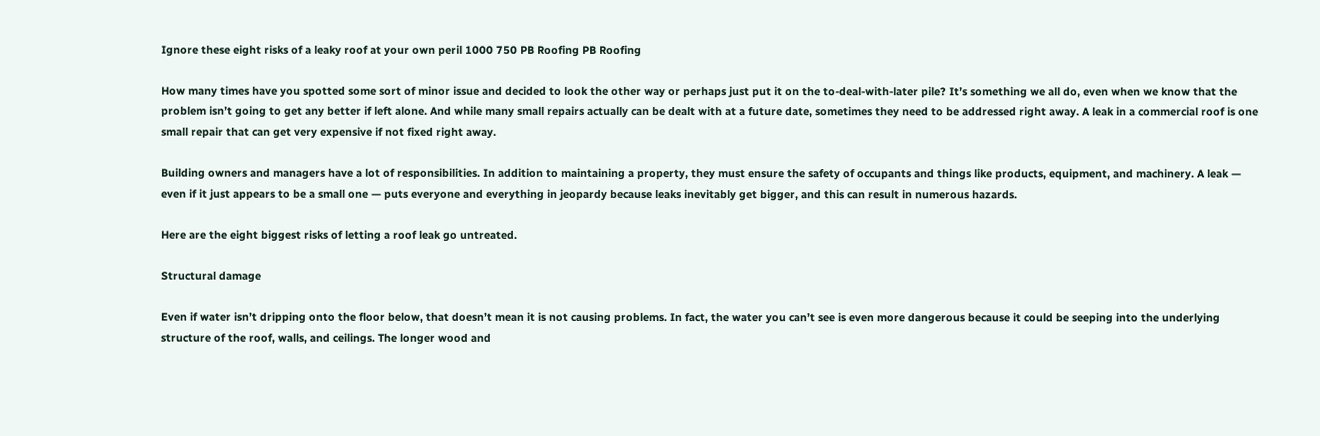Ignore these eight risks of a leaky roof at your own peril 1000 750 PB Roofing PB Roofing

How many times have you spotted some sort of minor issue and decided to look the other way or perhaps just put it on the to-deal-with-later pile? It’s something we all do, even when we know that the problem isn’t going to get any better if left alone. And while many small repairs actually can be dealt with at a future date, sometimes they need to be addressed right away. A leak in a commercial roof is one small repair that can get very expensive if not fixed right away.

Building owners and managers have a lot of responsibilities. In addition to maintaining a property, they must ensure the safety of occupants and things like products, equipment, and machinery. A leak — even if it just appears to be a small one — puts everyone and everything in jeopardy because leaks inevitably get bigger, and this can result in numerous hazards.

Here are the eight biggest risks of letting a roof leak go untreated.

Structural damage

Even if water isn’t dripping onto the floor below, that doesn’t mean it is not causing problems. In fact, the water you can’t see is even more dangerous because it could be seeping into the underlying structure of the roof, walls, and ceilings. The longer wood and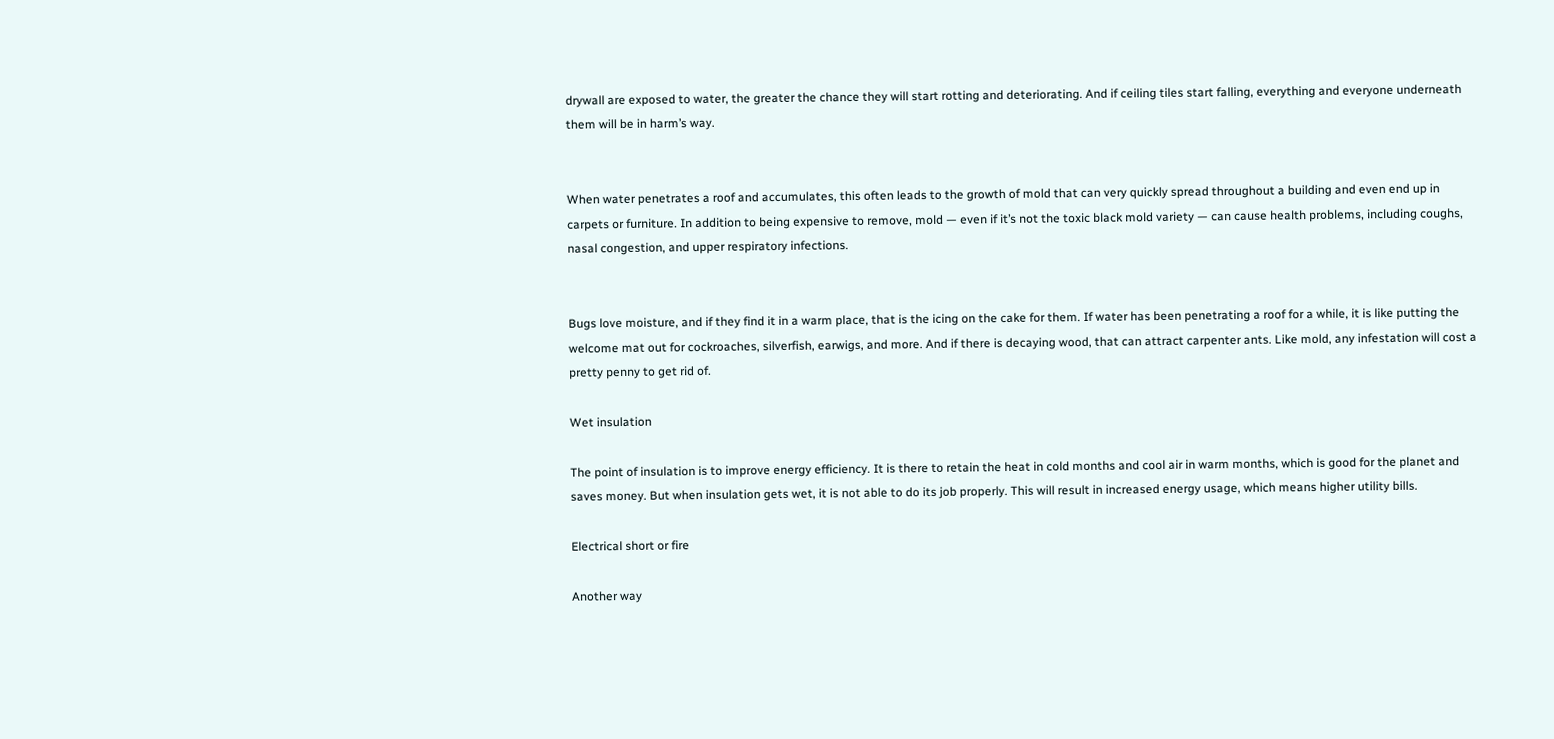drywall are exposed to water, the greater the chance they will start rotting and deteriorating. And if ceiling tiles start falling, everything and everyone underneath them will be in harm’s way.


When water penetrates a roof and accumulates, this often leads to the growth of mold that can very quickly spread throughout a building and even end up in carpets or furniture. In addition to being expensive to remove, mold — even if it’s not the toxic black mold variety — can cause health problems, including coughs, nasal congestion, and upper respiratory infections.


Bugs love moisture, and if they find it in a warm place, that is the icing on the cake for them. If water has been penetrating a roof for a while, it is like putting the welcome mat out for cockroaches, silverfish, earwigs, and more. And if there is decaying wood, that can attract carpenter ants. Like mold, any infestation will cost a pretty penny to get rid of.

Wet insulation

The point of insulation is to improve energy efficiency. It is there to retain the heat in cold months and cool air in warm months, which is good for the planet and saves money. But when insulation gets wet, it is not able to do its job properly. This will result in increased energy usage, which means higher utility bills.

Electrical short or fire

Another way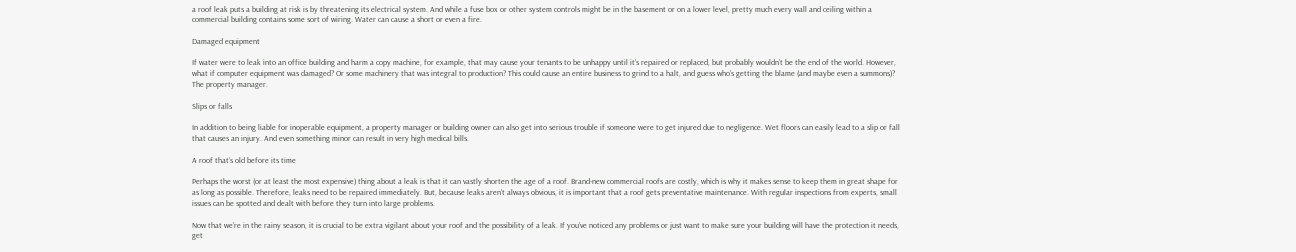a roof leak puts a building at risk is by threatening its electrical system. And while a fuse box or other system controls might be in the basement or on a lower level, pretty much every wall and ceiling within a commercial building contains some sort of wiring. Water can cause a short or even a fire.

Damaged equipment

If water were to leak into an office building and harm a copy machine, for example, that may cause your tenants to be unhappy until it’s repaired or replaced, but probably wouldn’t be the end of the world. However, what if computer equipment was damaged? Or some machinery that was integral to production? This could cause an entire business to grind to a halt, and guess who’s getting the blame (and maybe even a summons)? The property manager.

Slips or falls

In addition to being liable for inoperable equipment, a property manager or building owner can also get into serious trouble if someone were to get injured due to negligence. Wet floors can easily lead to a slip or fall that causes an injury. And even something minor can result in very high medical bills.

A roof that’s old before its time

Perhaps the worst (or at least the most expensive) thing about a leak is that it can vastly shorten the age of a roof. Brand-new commercial roofs are costly, which is why it makes sense to keep them in great shape for as long as possible. Therefore, leaks need to be repaired immediately. But, because leaks aren’t always obvious, it is important that a roof gets preventative maintenance. With regular inspections from experts, small issues can be spotted and dealt with before they turn into large problems.

Now that we’re in the rainy season, it is crucial to be extra vigilant about your roof and the possibility of a leak. If you’ve noticed any problems or just want to make sure your building will have the protection it needs, get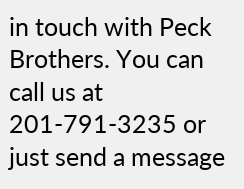in touch with Peck Brothers. You can call us at 201-791-3235 or just send a message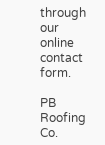through our online contact form.

PB Roofing Co.